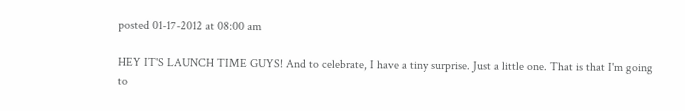posted 01-17-2012 at 08:00 am

HEY IT'S LAUNCH TIME GUYS! And to celebrate, I have a tiny surprise. Just a little one. That is that I'm going to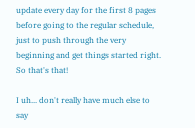update every day for the first 8 pages before going to the regular schedule, just to push through the very beginning and get things started right. So that's that!

I uh... don't really have much else to say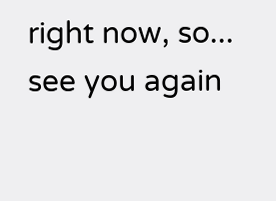right now, so... see you again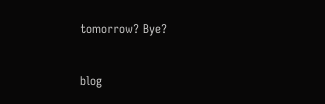tomorrow? Bye?


blog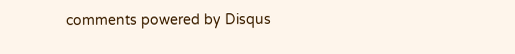comments powered by Disqus